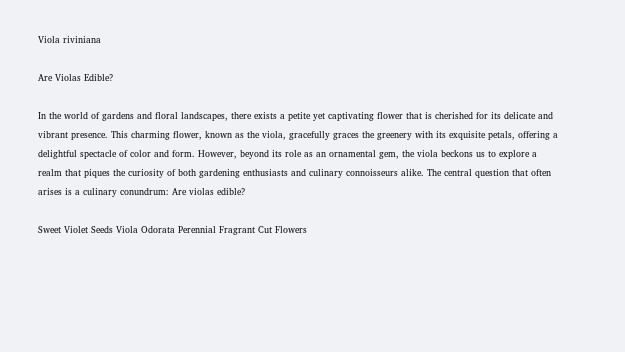Viola riviniana

Are Violas Edible?

In the world of gardens and floral landscapes, there exists a petite yet captivating flower that is cherished for its delicate and vibrant presence. This charming flower, known as the viola, gracefully graces the greenery with its exquisite petals, offering a delightful spectacle of color and form. However, beyond its role as an ornamental gem, the viola beckons us to explore a realm that piques the curiosity of both gardening enthusiasts and culinary connoisseurs alike. The central question that often arises is a culinary conundrum: Are violas edible?

Sweet Violet Seeds Viola Odorata Perennial Fragrant Cut Flowers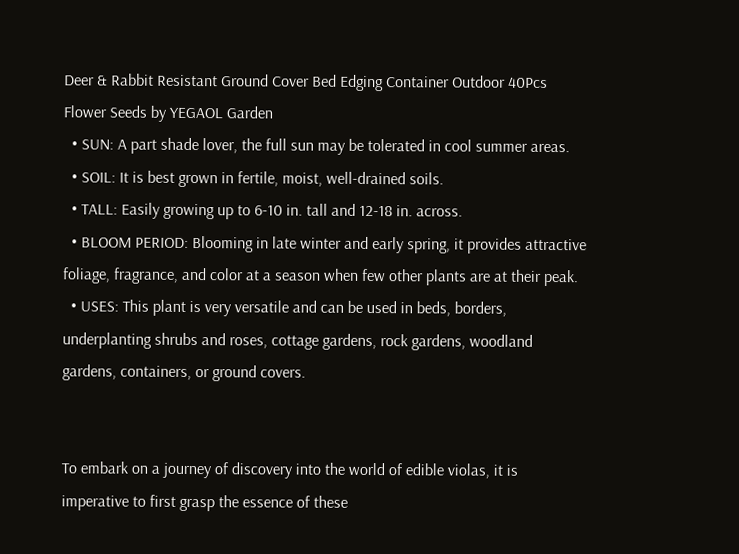Deer & Rabbit Resistant Ground Cover Bed Edging Container Outdoor 40Pcs Flower Seeds by YEGAOL Garden
  • SUN: A part shade lover, the full sun may be tolerated in cool summer areas.
  • SOIL: It is best grown in fertile, moist, well-drained soils.
  • TALL: Easily growing up to 6-10 in. tall and 12-18 in. across.
  • BLOOM PERIOD: Blooming in late winter and early spring, it provides attractive foliage, fragrance, and color at a season when few other plants are at their peak.
  • USES: This plant is very versatile and can be used in beds, borders, underplanting shrubs and roses, cottage gardens, rock gardens, woodland gardens, containers, or ground covers.


To embark on a journey of discovery into the world of edible violas, it is imperative to first grasp the essence of these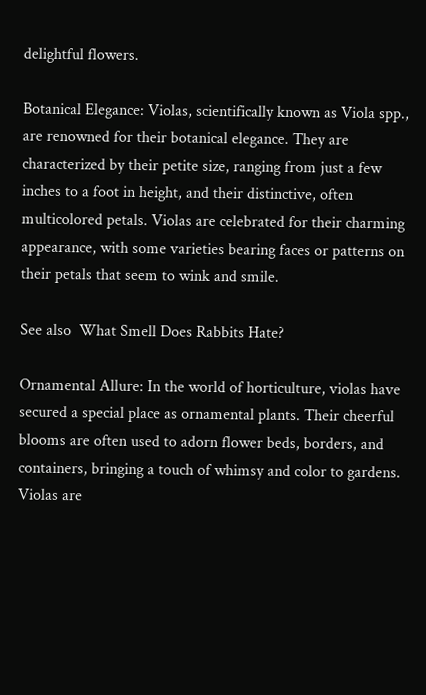delightful flowers.

Botanical Elegance: Violas, scientifically known as Viola spp., are renowned for their botanical elegance. They are characterized by their petite size, ranging from just a few inches to a foot in height, and their distinctive, often multicolored petals. Violas are celebrated for their charming appearance, with some varieties bearing faces or patterns on their petals that seem to wink and smile.

See also  What Smell Does Rabbits Hate?

Ornamental Allure: In the world of horticulture, violas have secured a special place as ornamental plants. Their cheerful blooms are often used to adorn flower beds, borders, and containers, bringing a touch of whimsy and color to gardens. Violas are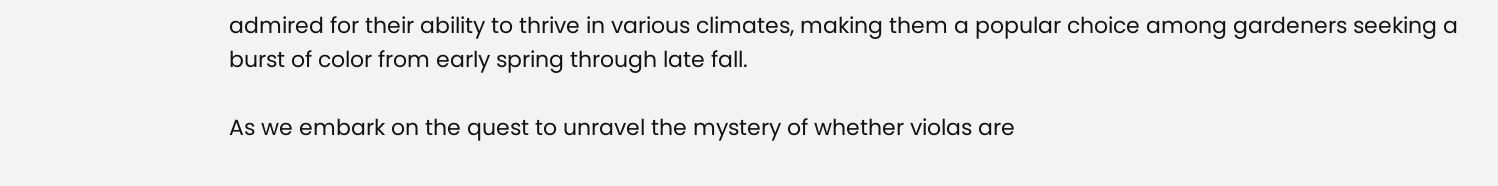admired for their ability to thrive in various climates, making them a popular choice among gardeners seeking a burst of color from early spring through late fall.

As we embark on the quest to unravel the mystery of whether violas are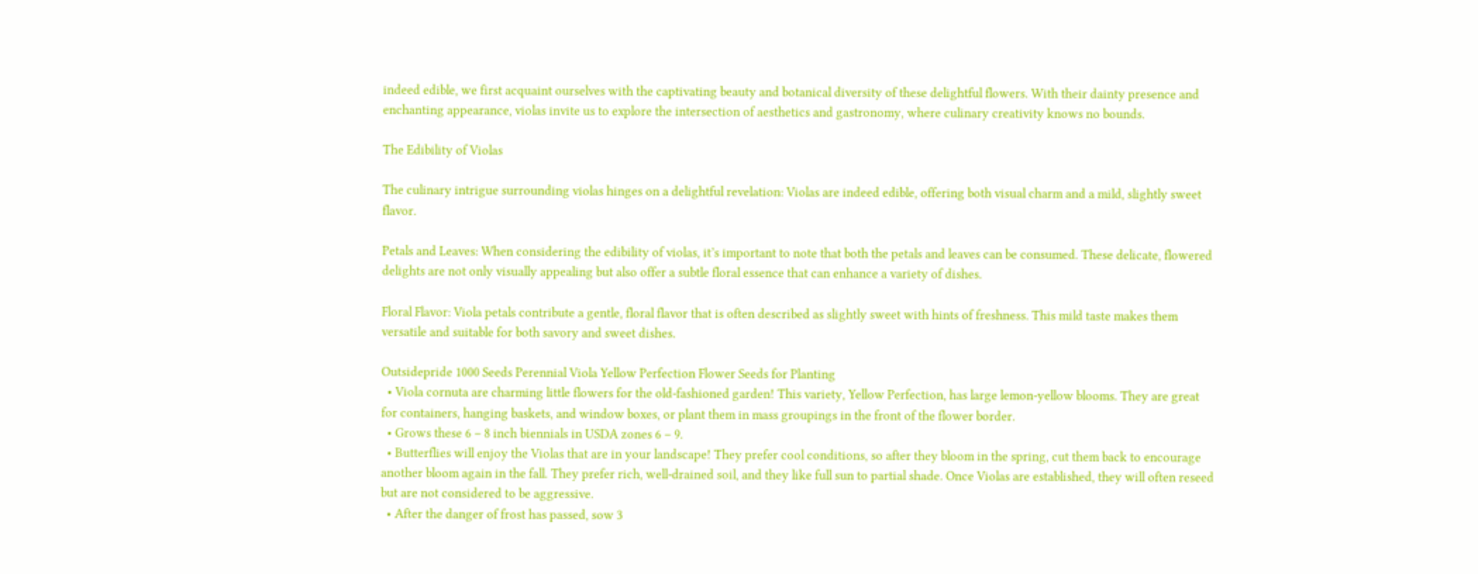indeed edible, we first acquaint ourselves with the captivating beauty and botanical diversity of these delightful flowers. With their dainty presence and enchanting appearance, violas invite us to explore the intersection of aesthetics and gastronomy, where culinary creativity knows no bounds.

The Edibility of Violas

The culinary intrigue surrounding violas hinges on a delightful revelation: Violas are indeed edible, offering both visual charm and a mild, slightly sweet flavor.

Petals and Leaves: When considering the edibility of violas, it’s important to note that both the petals and leaves can be consumed. These delicate, flowered delights are not only visually appealing but also offer a subtle floral essence that can enhance a variety of dishes.

Floral Flavor: Viola petals contribute a gentle, floral flavor that is often described as slightly sweet with hints of freshness. This mild taste makes them versatile and suitable for both savory and sweet dishes.

Outsidepride 1000 Seeds Perennial Viola Yellow Perfection Flower Seeds for Planting
  • Viola cornuta are charming little flowers for the old-fashioned garden! This variety, Yellow Perfection, has large lemon-yellow blooms. They are great for containers, hanging baskets, and window boxes, or plant them in mass groupings in the front of the flower border.
  • Grows these 6 – 8 inch biennials in USDA zones 6 – 9.
  • Butterflies will enjoy the Violas that are in your landscape! They prefer cool conditions, so after they bloom in the spring, cut them back to encourage another bloom again in the fall. They prefer rich, well-drained soil, and they like full sun to partial shade. Once Violas are established, they will often reseed but are not considered to be aggressive.
  • After the danger of frost has passed, sow 3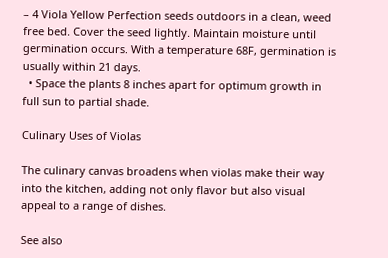– 4 Viola Yellow Perfection seeds outdoors in a clean, weed free bed. Cover the seed lightly. Maintain moisture until germination occurs. With a temperature 68F, germination is usually within 21 days.
  • Space the plants 8 inches apart for optimum growth in full sun to partial shade.

Culinary Uses of Violas

The culinary canvas broadens when violas make their way into the kitchen, adding not only flavor but also visual appeal to a range of dishes.

See also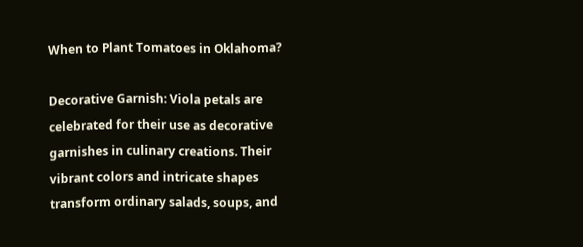When to Plant Tomatoes in Oklahoma?

Decorative Garnish: Viola petals are celebrated for their use as decorative garnishes in culinary creations. Their vibrant colors and intricate shapes transform ordinary salads, soups, and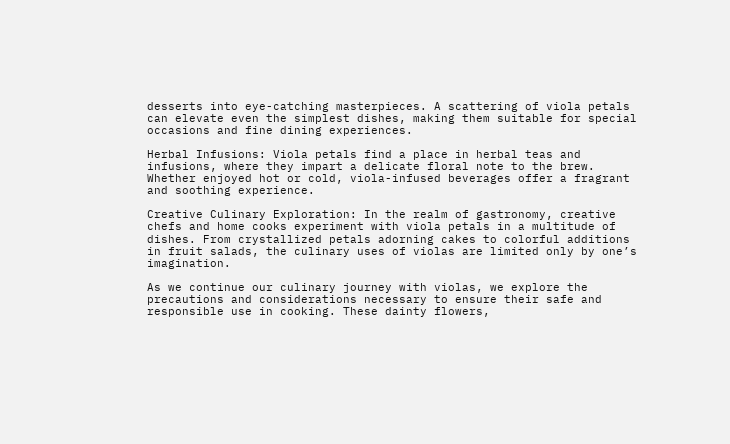desserts into eye-catching masterpieces. A scattering of viola petals can elevate even the simplest dishes, making them suitable for special occasions and fine dining experiences.

Herbal Infusions: Viola petals find a place in herbal teas and infusions, where they impart a delicate floral note to the brew. Whether enjoyed hot or cold, viola-infused beverages offer a fragrant and soothing experience.

Creative Culinary Exploration: In the realm of gastronomy, creative chefs and home cooks experiment with viola petals in a multitude of dishes. From crystallized petals adorning cakes to colorful additions in fruit salads, the culinary uses of violas are limited only by one’s imagination.

As we continue our culinary journey with violas, we explore the precautions and considerations necessary to ensure their safe and responsible use in cooking. These dainty flowers,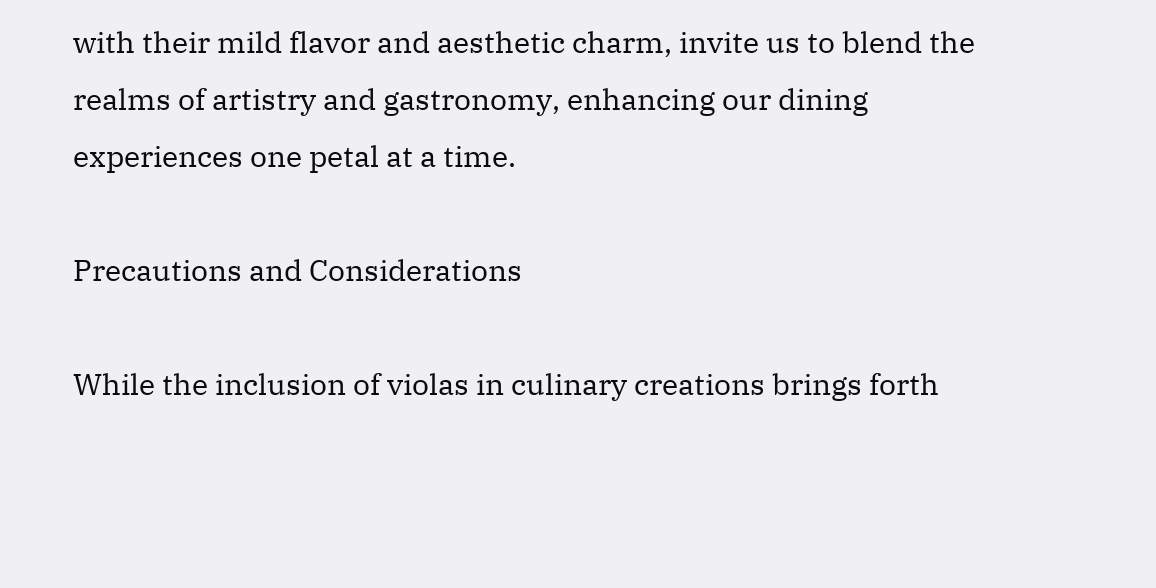with their mild flavor and aesthetic charm, invite us to blend the realms of artistry and gastronomy, enhancing our dining experiences one petal at a time.

Precautions and Considerations

While the inclusion of violas in culinary creations brings forth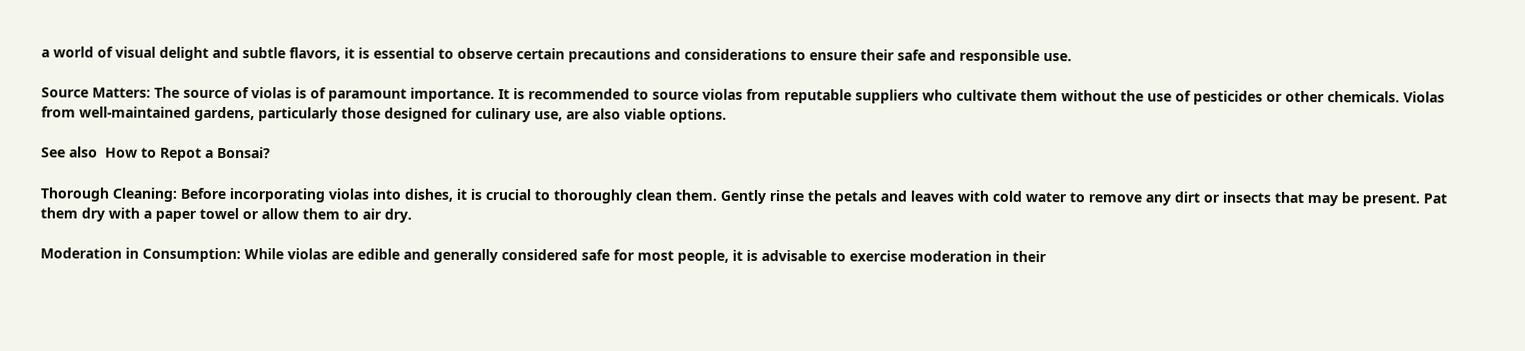a world of visual delight and subtle flavors, it is essential to observe certain precautions and considerations to ensure their safe and responsible use.

Source Matters: The source of violas is of paramount importance. It is recommended to source violas from reputable suppliers who cultivate them without the use of pesticides or other chemicals. Violas from well-maintained gardens, particularly those designed for culinary use, are also viable options.

See also  How to Repot a Bonsai?

Thorough Cleaning: Before incorporating violas into dishes, it is crucial to thoroughly clean them. Gently rinse the petals and leaves with cold water to remove any dirt or insects that may be present. Pat them dry with a paper towel or allow them to air dry.

Moderation in Consumption: While violas are edible and generally considered safe for most people, it is advisable to exercise moderation in their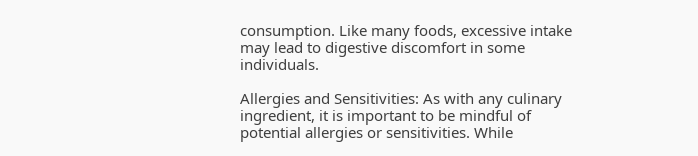consumption. Like many foods, excessive intake may lead to digestive discomfort in some individuals.

Allergies and Sensitivities: As with any culinary ingredient, it is important to be mindful of potential allergies or sensitivities. While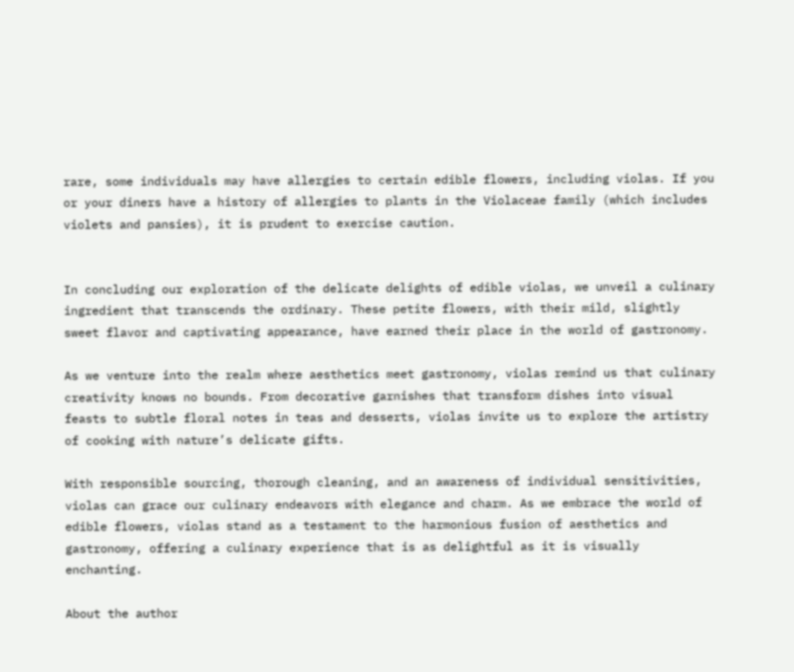rare, some individuals may have allergies to certain edible flowers, including violas. If you or your diners have a history of allergies to plants in the Violaceae family (which includes violets and pansies), it is prudent to exercise caution.


In concluding our exploration of the delicate delights of edible violas, we unveil a culinary ingredient that transcends the ordinary. These petite flowers, with their mild, slightly sweet flavor and captivating appearance, have earned their place in the world of gastronomy.

As we venture into the realm where aesthetics meet gastronomy, violas remind us that culinary creativity knows no bounds. From decorative garnishes that transform dishes into visual feasts to subtle floral notes in teas and desserts, violas invite us to explore the artistry of cooking with nature’s delicate gifts.

With responsible sourcing, thorough cleaning, and an awareness of individual sensitivities, violas can grace our culinary endeavors with elegance and charm. As we embrace the world of edible flowers, violas stand as a testament to the harmonious fusion of aesthetics and gastronomy, offering a culinary experience that is as delightful as it is visually enchanting.

About the author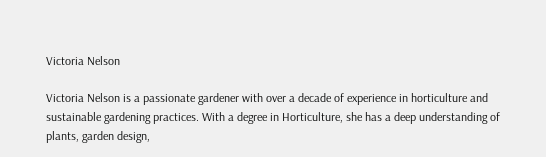Victoria Nelson

Victoria Nelson is a passionate gardener with over a decade of experience in horticulture and sustainable gardening practices. With a degree in Horticulture, she has a deep understanding of plants, garden design,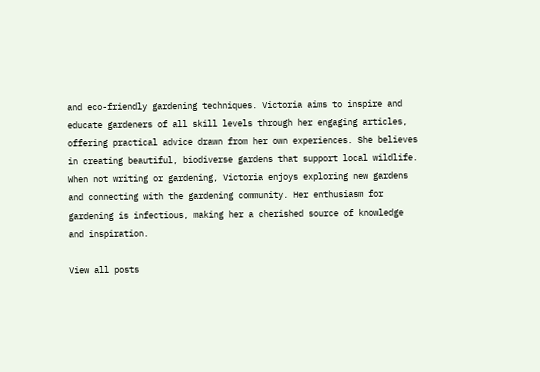and eco-friendly gardening techniques. Victoria aims to inspire and educate gardeners of all skill levels through her engaging articles, offering practical advice drawn from her own experiences. She believes in creating beautiful, biodiverse gardens that support local wildlife. When not writing or gardening, Victoria enjoys exploring new gardens and connecting with the gardening community. Her enthusiasm for gardening is infectious, making her a cherished source of knowledge and inspiration.

View all posts